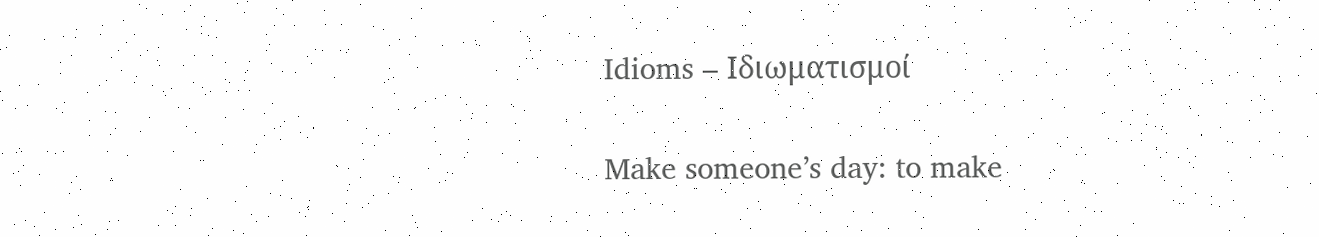Idioms – Ιδιωματισμοί

Make someone’s day: to make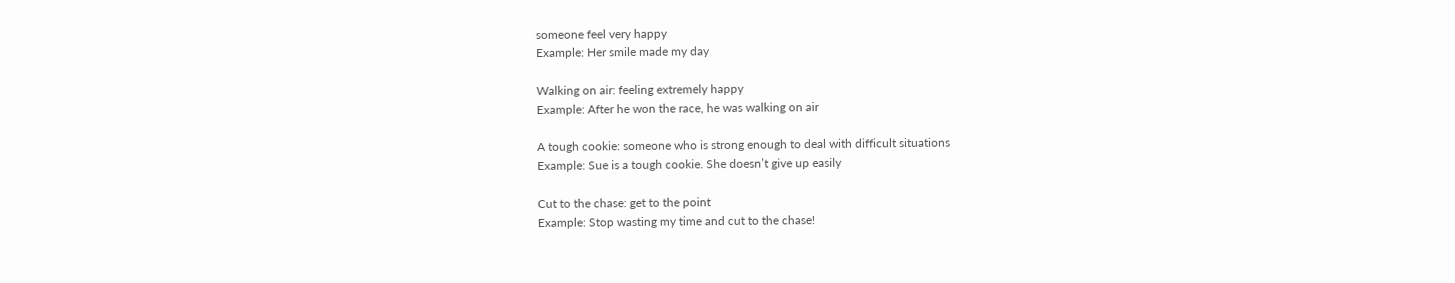someone feel very happy
Example: Her smile made my day

Walking on air: feeling extremely happy
Example: After he won the race, he was walking on air

A tough cookie: someone who is strong enough to deal with difficult situations
Example: Sue is a tough cookie. She doesn’t give up easily

Cut to the chase: get to the point
Example: Stop wasting my time and cut to the chase!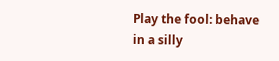Play the fool: behave in a silly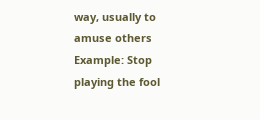way, usually to amuse others
Example: Stop playing the fool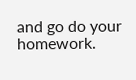and go do your homework.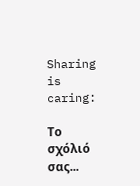Sharing is caring:

Το σχόλιό σας...